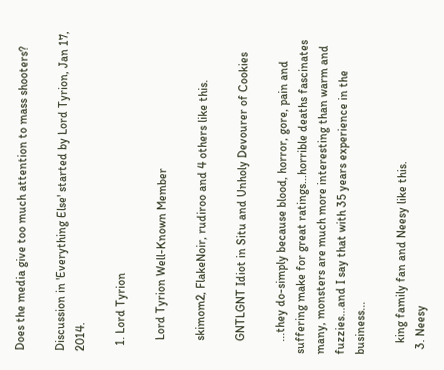Does the media give too much attention to mass shooters?

Discussion in 'Everything Else' started by Lord Tyrion, Jan 17, 2014.

  1. Lord Tyrion

    Lord Tyrion Well-Known Member

    skimom2, FlakeNoir, rudiroo and 4 others like this.

    GNTLGNT Idiot in Situ and Unholy Devourer of Cookies

    ...they do-simply because blood, horror, gore, pain and suffering make for great ratings...horrible deaths fascinates many, monsters are much more interesting than warm and fuzzies...and I say that with 35 years experience in the business...

    king family fan and Neesy like this.
  3. Neesy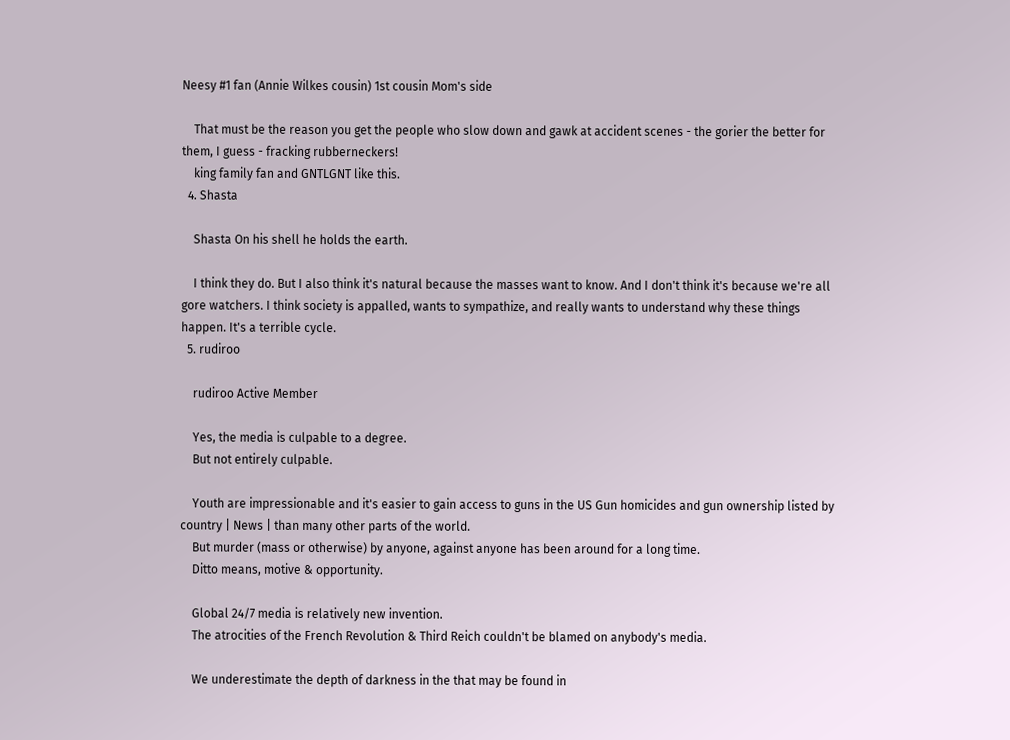Neesy #1 fan (Annie Wilkes cousin) 1st cousin Mom's side

    That must be the reason you get the people who slow down and gawk at accident scenes - the gorier the better for them, I guess - fracking rubberneckers!
    king family fan and GNTLGNT like this.
  4. Shasta

    Shasta On his shell he holds the earth.

    I think they do. But I also think it's natural because the masses want to know. And I don't think it's because we're all gore watchers. I think society is appalled, wants to sympathize, and really wants to understand why these things happen. It's a terrible cycle.
  5. rudiroo

    rudiroo Active Member

    Yes, the media is culpable to a degree.
    But not entirely culpable.

    Youth are impressionable and it's easier to gain access to guns in the US Gun homicides and gun ownership listed by country | News | than many other parts of the world.
    But murder (mass or otherwise) by anyone, against anyone has been around for a long time.
    Ditto means, motive & opportunity.

    Global 24/7 media is relatively new invention.
    The atrocities of the French Revolution & Third Reich couldn't be blamed on anybody's media.

    We underestimate the depth of darkness in the that may be found in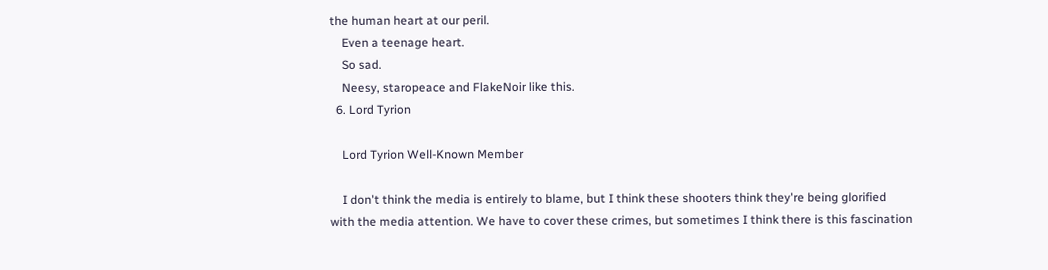the human heart at our peril.
    Even a teenage heart.
    So sad.
    Neesy, staropeace and FlakeNoir like this.
  6. Lord Tyrion

    Lord Tyrion Well-Known Member

    I don't think the media is entirely to blame, but I think these shooters think they're being glorified with the media attention. We have to cover these crimes, but sometimes I think there is this fascination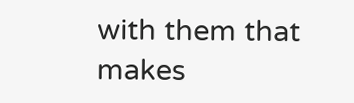with them that makes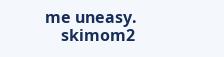me uneasy.
    skimom2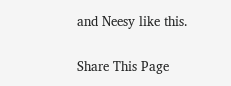and Neesy like this.

Share This Page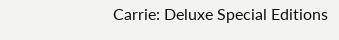Carrie: Deluxe Special Editions